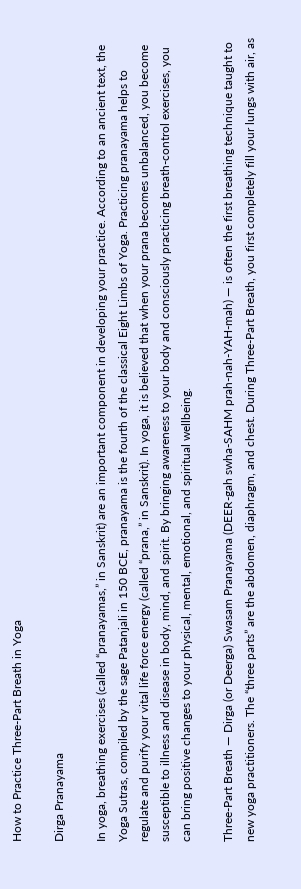How to Practice Three-Part Breath in Yoga

Dirga Pranayama

In yoga, breathing exercises (called “pranayamas,” in Sanskrit) are an important component in developing your practice. According to an ancient text, the Yoga Sutras, compiled by the sage Patanjali in 150 BCE, pranayama is the fourth of the classical Eight Limbs of Yoga. Practicing pranayama helps to regulate and purify your vital life force energy (called “prana,” in Sanskrit). In yoga, it is believed that when your prana becomes unbalanced, you become susceptible to illness and disease in body, mind, and spirit. By bringing awareness to your body and consciously practicing breath-control exercises, you can bring positive changes to your physical, mental, emotional, and spiritual wellbeing.

Three-Part Breath — Dirga (or Deerga) Swasam Pranayama (DEER-gah swha-SAHM prah-nah-YAH-mah) — is often the first breathing technique taught to new yoga practitioners. The “three parts” are the abdomen, diaphragm, and chest. During Three-Part Breath, you first completely fill your lungs with air, as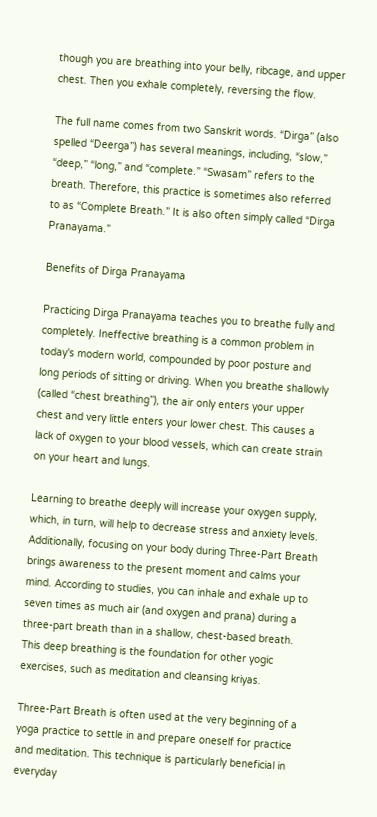though you are breathing into your belly, ribcage, and upper chest. Then you exhale completely, reversing the flow.

The full name comes from two Sanskrit words. “Dirga” (also spelled “Deerga”) has several meanings, including, “slow,” “deep,” “long,” and “complete.” “Swasam” refers to the breath. Therefore, this practice is sometimes also referred to as “Complete Breath.” It is also often simply called “Dirga Pranayama.”

Benefits of Dirga Pranayama

Practicing Dirga Pranayama teaches you to breathe fully and completely. Ineffective breathing is a common problem in today's modern world, compounded by poor posture and long periods of sitting or driving. When you breathe shallowly (called “chest breathing”), the air only enters your upper chest and very little enters your lower chest. This causes a lack of oxygen to your blood vessels, which can create strain on your heart and lungs.

Learning to breathe deeply will increase your oxygen supply, which, in turn, will help to decrease stress and anxiety levels. Additionally, focusing on your body during Three-Part Breath brings awareness to the present moment and calms your mind. According to studies, you can inhale and exhale up to seven times as much air (and oxygen and prana) during a three-part breath than in a shallow, chest-based breath. This deep breathing is the foundation for other yogic exercises, such as meditation and cleansing kriyas.

Three-Part Breath is often used at the very beginning of a yoga practice to settle in and prepare oneself for practice and meditation. This technique is particularly beneficial in everyday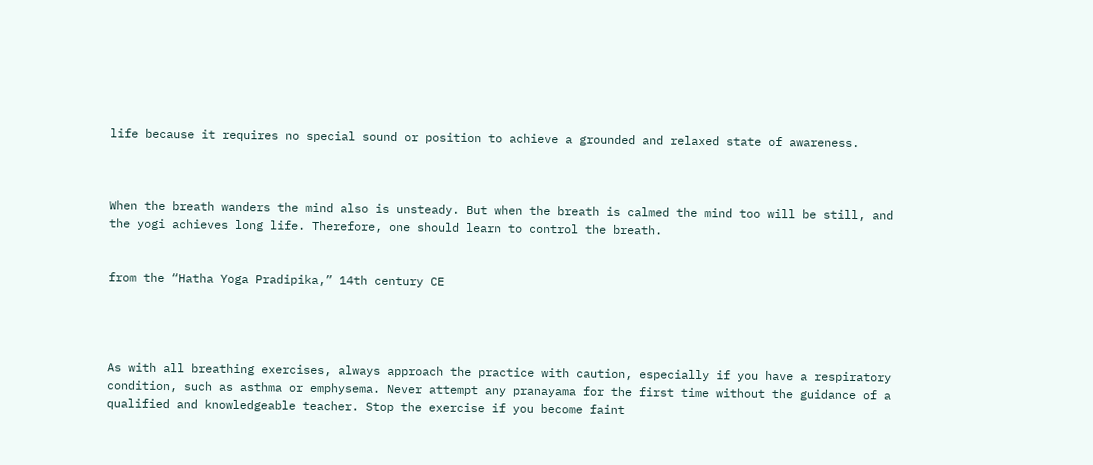life because it requires no special sound or position to achieve a grounded and relaxed state of awareness.



When the breath wanders the mind also is unsteady. But when the breath is calmed the mind too will be still, and the yogi achieves long life. Therefore, one should learn to control the breath.


from the “Hatha Yoga Pradipika,” 14th century CE




As with all breathing exercises, always approach the practice with caution, especially if you have a respiratory condition, such as asthma or emphysema. Never attempt any pranayama for the first time without the guidance of a qualified and knowledgeable teacher. Stop the exercise if you become faint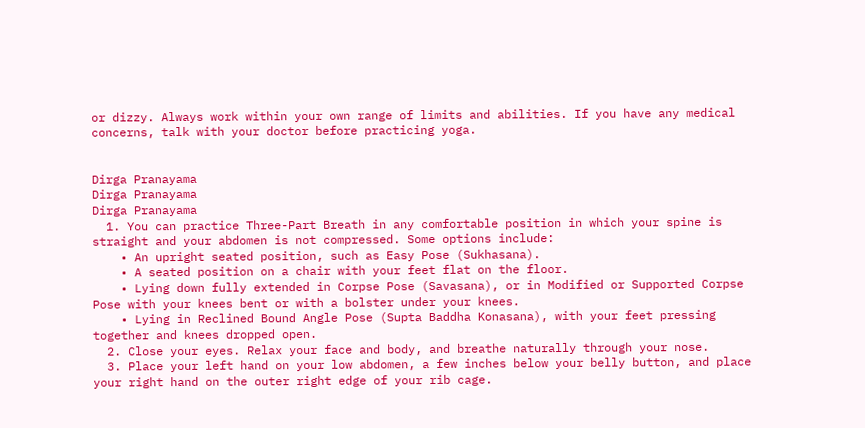or dizzy. Always work within your own range of limits and abilities. If you have any medical concerns, talk with your doctor before practicing yoga.


Dirga Pranayama
Dirga Pranayama
Dirga Pranayama
  1. You can practice Three-Part Breath in any comfortable position in which your spine is straight and your abdomen is not compressed. Some options include:
    • An upright seated position, such as Easy Pose (Sukhasana).
    • A seated position on a chair with your feet flat on the floor.
    • Lying down fully extended in Corpse Pose (Savasana), or in Modified or Supported Corpse Pose with your knees bent or with a bolster under your knees.
    • Lying in Reclined Bound Angle Pose (Supta Baddha Konasana), with your feet pressing together and knees dropped open.
  2. Close your eyes. Relax your face and body, and breathe naturally through your nose.
  3. Place your left hand on your low abdomen, a few inches below your belly button, and place your right hand on the outer right edge of your rib cage.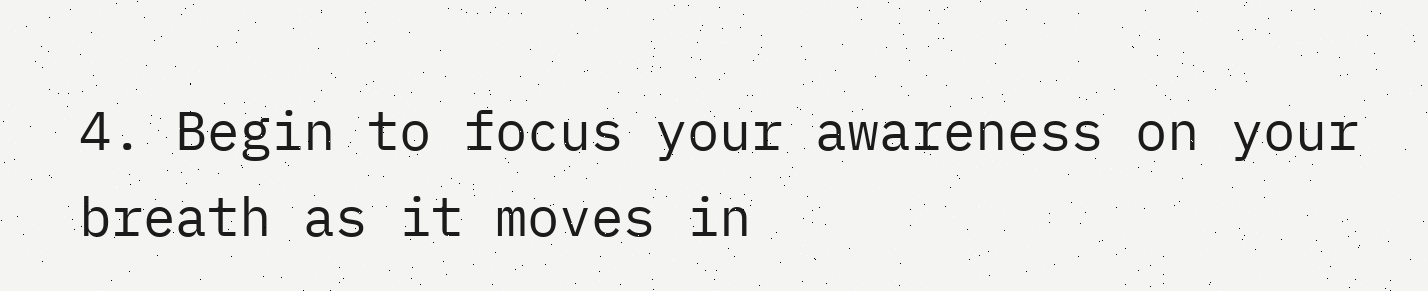4. Begin to focus your awareness on your breath as it moves in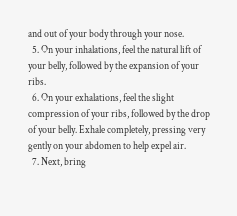and out of your body through your nose.
  5. On your inhalations, feel the natural lift of your belly, followed by the expansion of your ribs.
  6. On your exhalations, feel the slight compression of your ribs, followed by the drop of your belly. Exhale completely, pressing very gently on your abdomen to help expel air.
  7. Next, bring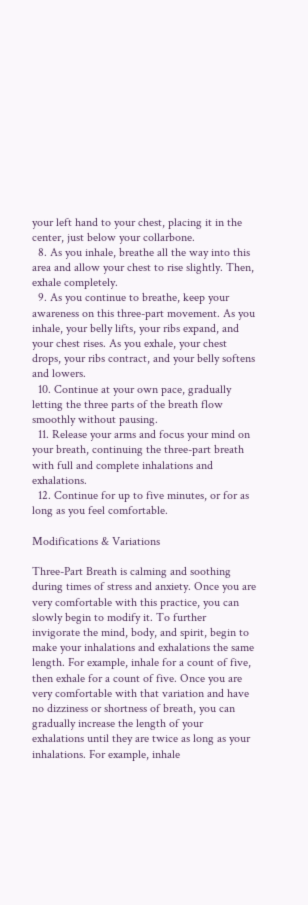your left hand to your chest, placing it in the center, just below your collarbone.
  8. As you inhale, breathe all the way into this area and allow your chest to rise slightly. Then, exhale completely.
  9. As you continue to breathe, keep your awareness on this three-part movement. As you inhale, your belly lifts, your ribs expand, and your chest rises. As you exhale, your chest drops, your ribs contract, and your belly softens and lowers.
  10. Continue at your own pace, gradually letting the three parts of the breath flow smoothly without pausing.
  11. Release your arms and focus your mind on your breath, continuing the three-part breath with full and complete inhalations and exhalations.
  12. Continue for up to five minutes, or for as long as you feel comfortable.

Modifications & Variations

Three-Part Breath is calming and soothing during times of stress and anxiety. Once you are very comfortable with this practice, you can slowly begin to modify it. To further invigorate the mind, body, and spirit, begin to make your inhalations and exhalations the same length. For example, inhale for a count of five, then exhale for a count of five. Once you are very comfortable with that variation and have no dizziness or shortness of breath, you can gradually increase the length of your exhalations until they are twice as long as your inhalations. For example, inhale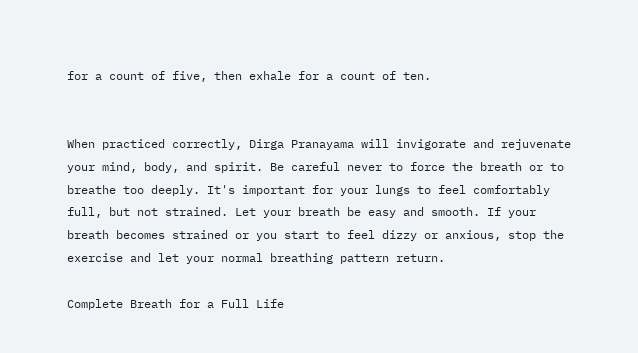for a count of five, then exhale for a count of ten.


When practiced correctly, Dirga Pranayama will invigorate and rejuvenate your mind, body, and spirit. Be careful never to force the breath or to breathe too deeply. It's important for your lungs to feel comfortably full, but not strained. Let your breath be easy and smooth. If your breath becomes strained or you start to feel dizzy or anxious, stop the exercise and let your normal breathing pattern return.

Complete Breath for a Full Life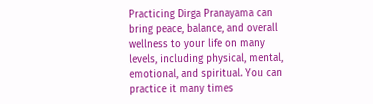Practicing Dirga Pranayama can bring peace, balance, and overall wellness to your life on many levels, including physical, mental, emotional, and spiritual. You can practice it many times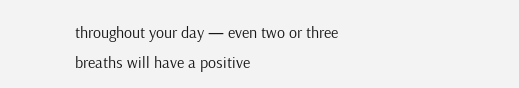throughout your day — even two or three breaths will have a positive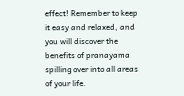effect! Remember to keep it easy and relaxed, and you will discover the benefits of pranayama spilling over into all areas of your life.